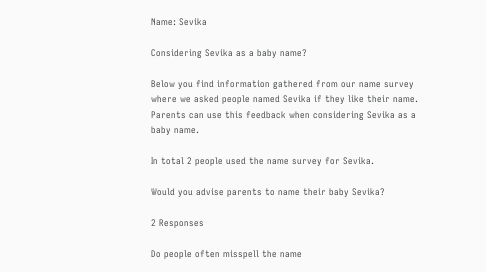Name: Sevika

Considering Sevika as a baby name?

Below you find information gathered from our name survey where we asked people named Sevika if they like their name. Parents can use this feedback when considering Sevika as a baby name.

In total 2 people used the name survey for Sevika.

Would you advise parents to name their baby Sevika?

2 Responses

Do people often misspell the name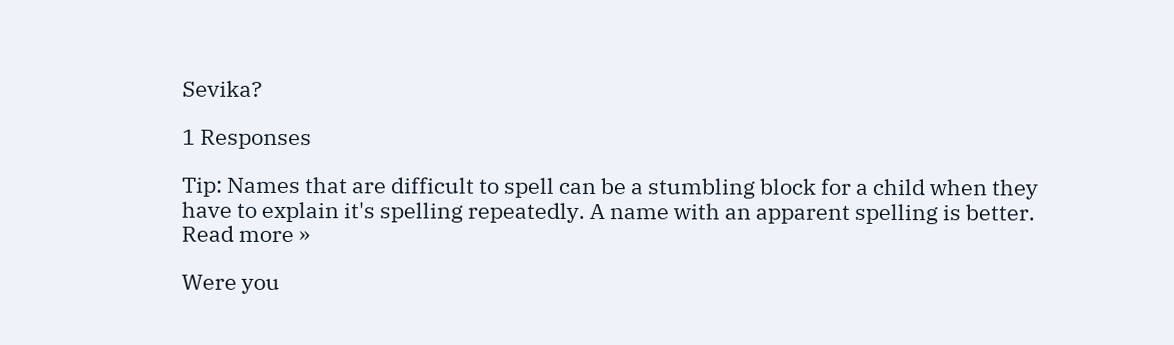Sevika?

1 Responses

Tip: Names that are difficult to spell can be a stumbling block for a child when they have to explain it's spelling repeatedly. A name with an apparent spelling is better. Read more »

Were you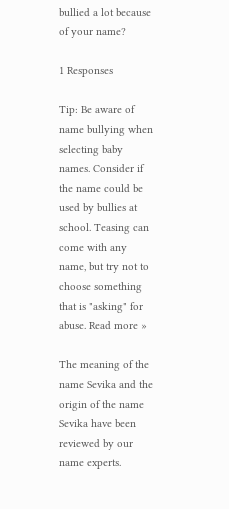bullied a lot because of your name?

1 Responses

Tip: Be aware of name bullying when selecting baby names. Consider if the name could be used by bullies at school. Teasing can come with any name, but try not to choose something that is "asking" for abuse. Read more »

The meaning of the name Sevika and the origin of the name Sevika have been reviewed by our name experts.